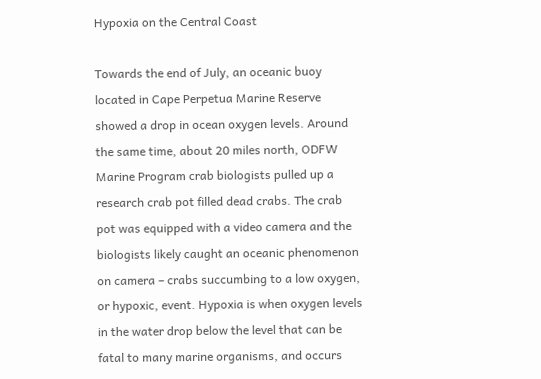Hypoxia on the Central Coast

Towards the end of July, an oceanic buoy located in Cape Perpetua Marine Reserve showed a drop in ocean oxygen levels. Around the same time, about 20 miles north, ODFW Marine Program crab biologists pulled up a research crab pot filled dead crabs. The crab pot was equipped with a video camera and the biologists likely caught an oceanic phenomenon on camera – crabs succumbing to a low oxygen, or hypoxic, event. Hypoxia is when oxygen levels in the water drop below the level that can be fatal to many marine organisms, and occurs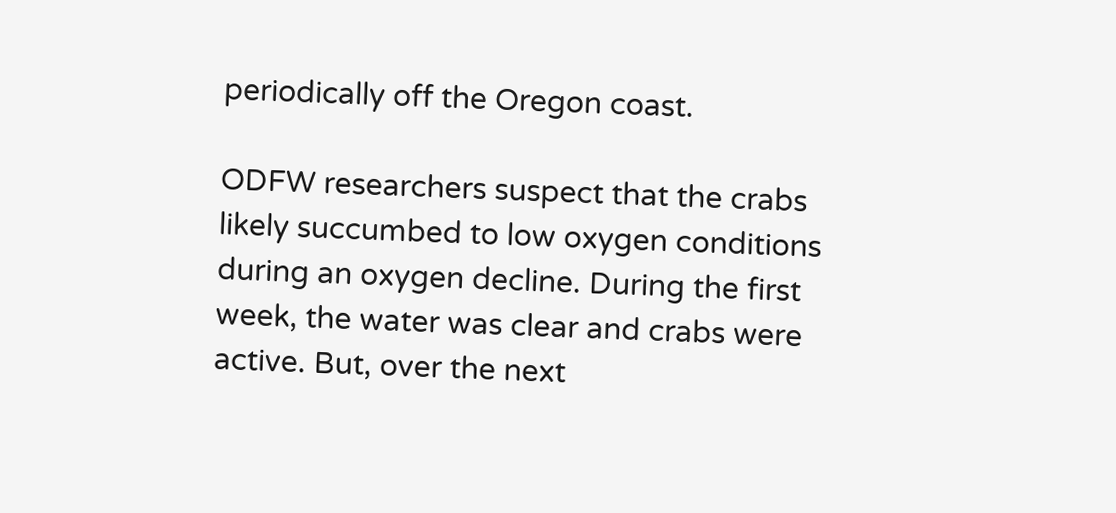periodically off the Oregon coast.

ODFW researchers suspect that the crabs likely succumbed to low oxygen conditions during an oxygen decline. During the first week, the water was clear and crabs were active. But, over the next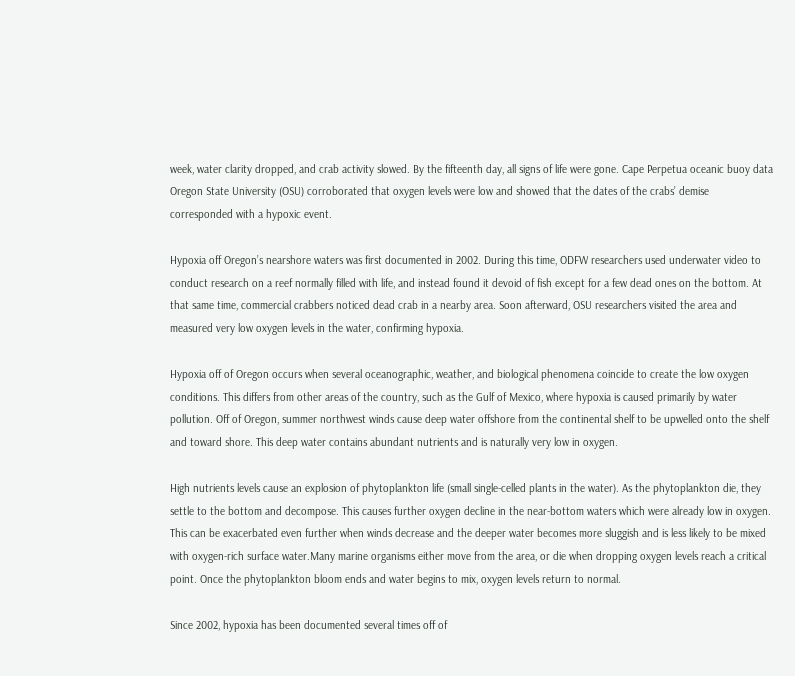week, water clarity dropped, and crab activity slowed. By the fifteenth day, all signs of life were gone. Cape Perpetua oceanic buoy data Oregon State University (OSU) corroborated that oxygen levels were low and showed that the dates of the crabs’ demise corresponded with a hypoxic event.

Hypoxia off Oregon’s nearshore waters was first documented in 2002. During this time, ODFW researchers used underwater video to conduct research on a reef normally filled with life, and instead found it devoid of fish except for a few dead ones on the bottom. At that same time, commercial crabbers noticed dead crab in a nearby area. Soon afterward, OSU researchers visited the area and measured very low oxygen levels in the water, confirming hypoxia.

Hypoxia off of Oregon occurs when several oceanographic, weather, and biological phenomena coincide to create the low oxygen conditions. This differs from other areas of the country, such as the Gulf of Mexico, where hypoxia is caused primarily by water pollution. Off of Oregon, summer northwest winds cause deep water offshore from the continental shelf to be upwelled onto the shelf and toward shore. This deep water contains abundant nutrients and is naturally very low in oxygen.

High nutrients levels cause an explosion of phytoplankton life (small single-celled plants in the water). As the phytoplankton die, they settle to the bottom and decompose. This causes further oxygen decline in the near-bottom waters which were already low in oxygen. This can be exacerbated even further when winds decrease and the deeper water becomes more sluggish and is less likely to be mixed with oxygen-rich surface water.Many marine organisms either move from the area, or die when dropping oxygen levels reach a critical point. Once the phytoplankton bloom ends and water begins to mix, oxygen levels return to normal.

Since 2002, hypoxia has been documented several times off of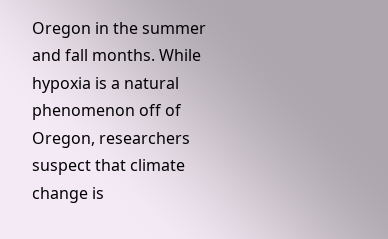Oregon in the summer and fall months. While hypoxia is a natural phenomenon off of Oregon, researchers suspect that climate change is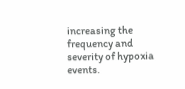increasing the frequency and severity of hypoxia events.